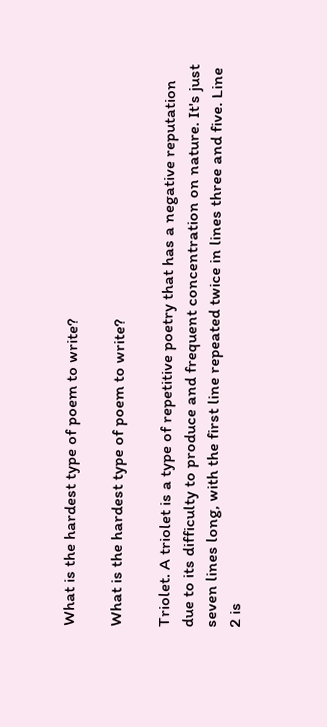What is the hardest type of poem to write?

What is the hardest type of poem to write?

Triolet. A triolet is a type of repetitive poetry that has a negative reputation due to its difficulty to produce and frequent concentration on nature. It's just seven lines long, with the first line repeated twice in lines three and five. Line 2 is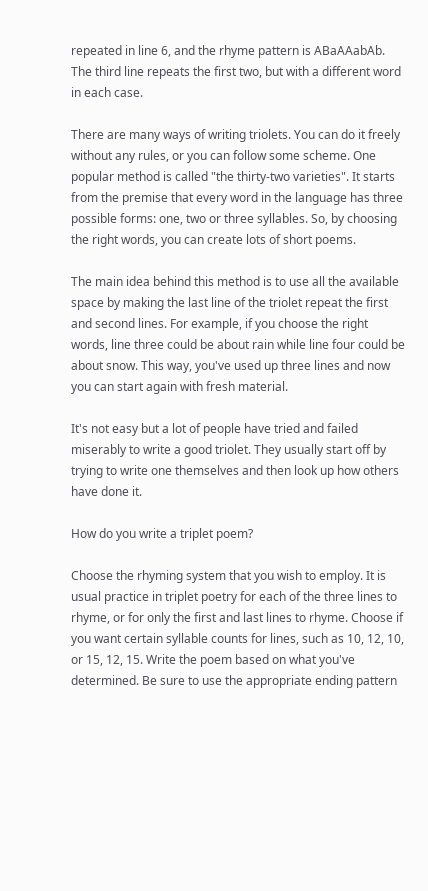repeated in line 6, and the rhyme pattern is ABaAAabAb. The third line repeats the first two, but with a different word in each case.

There are many ways of writing triolets. You can do it freely without any rules, or you can follow some scheme. One popular method is called "the thirty-two varieties". It starts from the premise that every word in the language has three possible forms: one, two or three syllables. So, by choosing the right words, you can create lots of short poems.

The main idea behind this method is to use all the available space by making the last line of the triolet repeat the first and second lines. For example, if you choose the right words, line three could be about rain while line four could be about snow. This way, you've used up three lines and now you can start again with fresh material.

It's not easy but a lot of people have tried and failed miserably to write a good triolet. They usually start off by trying to write one themselves and then look up how others have done it.

How do you write a triplet poem?

Choose the rhyming system that you wish to employ. It is usual practice in triplet poetry for each of the three lines to rhyme, or for only the first and last lines to rhyme. Choose if you want certain syllable counts for lines, such as 10, 12, 10, or 15, 12, 15. Write the poem based on what you've determined. Be sure to use the appropriate ending pattern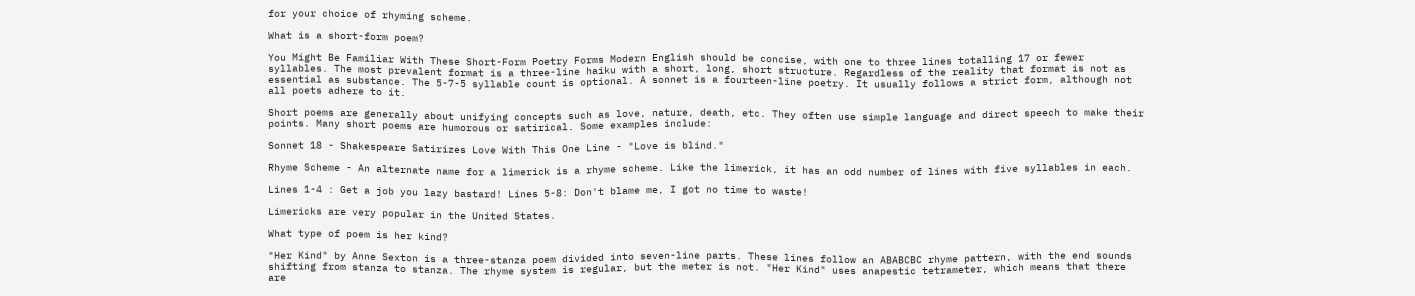for your choice of rhyming scheme.

What is a short-form poem?

You Might Be Familiar With These Short-Form Poetry Forms Modern English should be concise, with one to three lines totalling 17 or fewer syllables. The most prevalent format is a three-line haiku with a short, long, short structure. Regardless of the reality that format is not as essential as substance. The 5-7-5 syllable count is optional. A sonnet is a fourteen-line poetry. It usually follows a strict form, although not all poets adhere to it.

Short poems are generally about unifying concepts such as love, nature, death, etc. They often use simple language and direct speech to make their points. Many short poems are humorous or satirical. Some examples include:

Sonnet 18 - Shakespeare Satirizes Love With This One Line - "Love is blind."

Rhyme Scheme - An alternate name for a limerick is a rhyme scheme. Like the limerick, it has an odd number of lines with five syllables in each.

Lines 1-4 : Get a job you lazy bastard! Lines 5-8: Don't blame me, I got no time to waste!

Limericks are very popular in the United States.

What type of poem is her kind?

"Her Kind" by Anne Sexton is a three-stanza poem divided into seven-line parts. These lines follow an ABABCBC rhyme pattern, with the end sounds shifting from stanza to stanza. The rhyme system is regular, but the meter is not. "Her Kind" uses anapestic tetrameter, which means that there are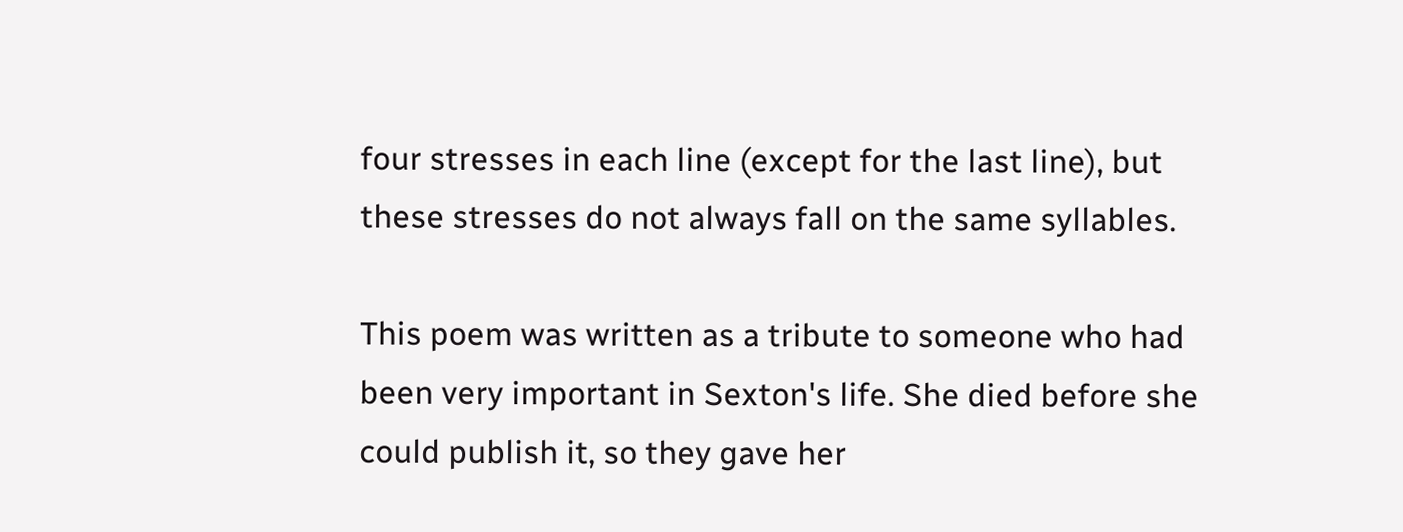four stresses in each line (except for the last line), but these stresses do not always fall on the same syllables.

This poem was written as a tribute to someone who had been very important in Sexton's life. She died before she could publish it, so they gave her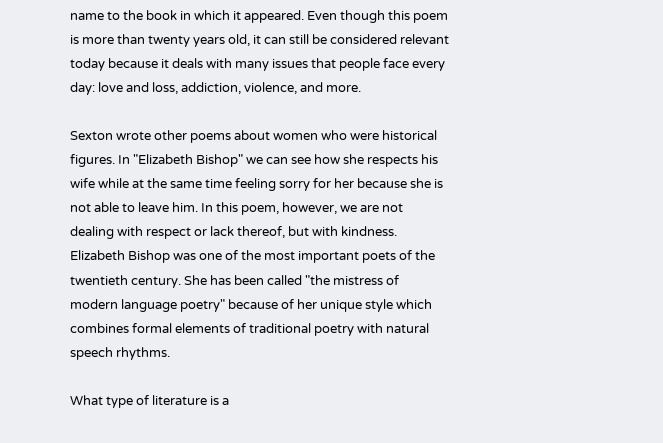name to the book in which it appeared. Even though this poem is more than twenty years old, it can still be considered relevant today because it deals with many issues that people face every day: love and loss, addiction, violence, and more.

Sexton wrote other poems about women who were historical figures. In "Elizabeth Bishop" we can see how she respects his wife while at the same time feeling sorry for her because she is not able to leave him. In this poem, however, we are not dealing with respect or lack thereof, but with kindness. Elizabeth Bishop was one of the most important poets of the twentieth century. She has been called "the mistress of modern language poetry" because of her unique style which combines formal elements of traditional poetry with natural speech rhythms.

What type of literature is a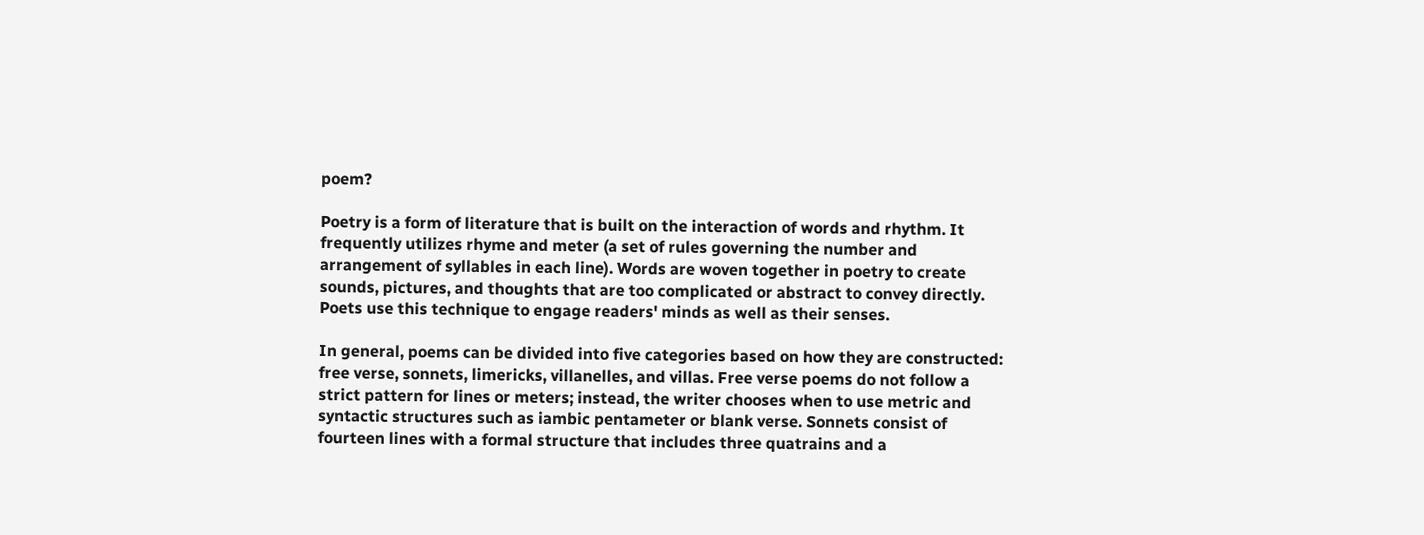poem?

Poetry is a form of literature that is built on the interaction of words and rhythm. It frequently utilizes rhyme and meter (a set of rules governing the number and arrangement of syllables in each line). Words are woven together in poetry to create sounds, pictures, and thoughts that are too complicated or abstract to convey directly. Poets use this technique to engage readers' minds as well as their senses.

In general, poems can be divided into five categories based on how they are constructed: free verse, sonnets, limericks, villanelles, and villas. Free verse poems do not follow a strict pattern for lines or meters; instead, the writer chooses when to use metric and syntactic structures such as iambic pentameter or blank verse. Sonnets consist of fourteen lines with a formal structure that includes three quatrains and a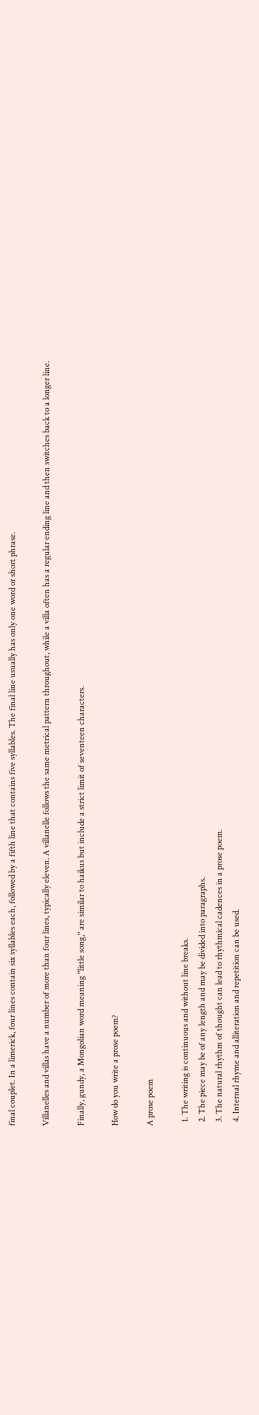final couplet. In a limerick, four lines contain six syllables each, followed by a fifth line that contains five syllables. The final line usually has only one word or short phrase.

Villanelles and villas have a number of more than four lines, typically eleven. A villanelle follows the same metrical pattern throughout, while a villa often has a regular ending line and then switches back to a longer line.

Finally, gundy, a Mongolian word meaning "little song," are similar to haikus but include a strict limit of seventeen characters.

How do you write a prose poem?

A prose poem

  1. The writing is continuous and without line breaks.
  2. The piece may be of any length and may be divided into paragraphs.
  3. The natural rhythm of thought can lead to rhythmical cadences in a prose poem.
  4. Internal rhyme and alliteration and repetition can be used.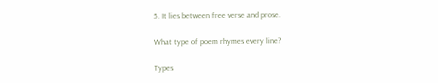5. It lies between free verse and prose.

What type of poem rhymes every line?

Types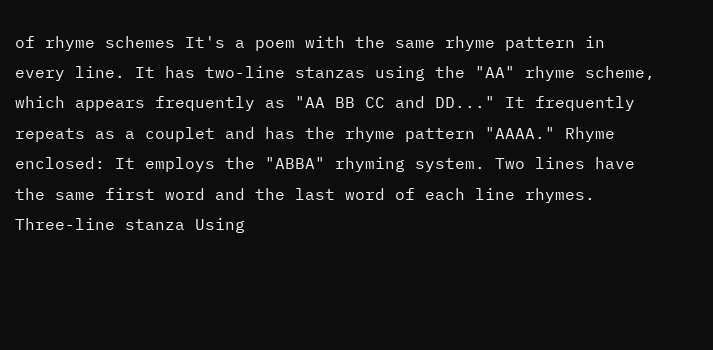of rhyme schemes It's a poem with the same rhyme pattern in every line. It has two-line stanzas using the "AA" rhyme scheme, which appears frequently as "AA BB CC and DD..." It frequently repeats as a couplet and has the rhyme pattern "AAAA." Rhyme enclosed: It employs the "ABBA" rhyming system. Two lines have the same first word and the last word of each line rhymes. Three-line stanza Using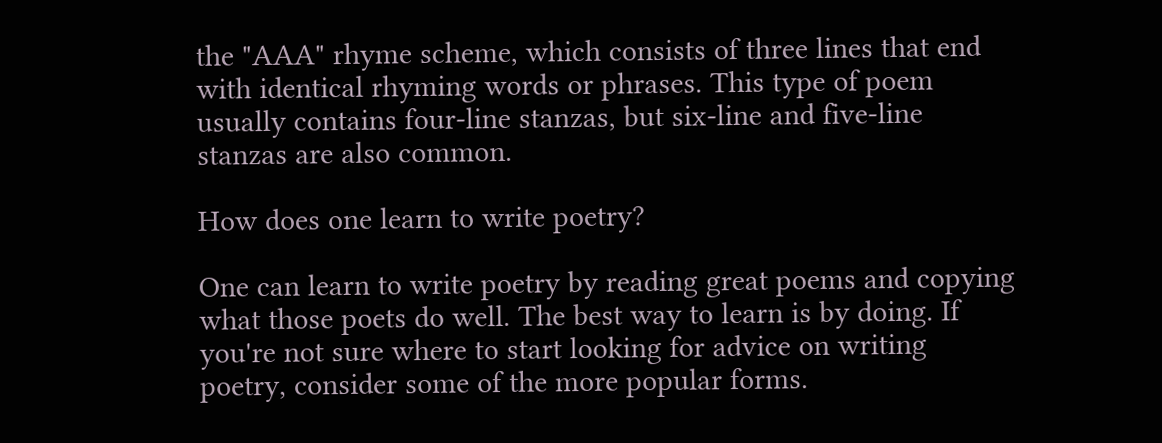the "AAA" rhyme scheme, which consists of three lines that end with identical rhyming words or phrases. This type of poem usually contains four-line stanzas, but six-line and five-line stanzas are also common.

How does one learn to write poetry?

One can learn to write poetry by reading great poems and copying what those poets do well. The best way to learn is by doing. If you're not sure where to start looking for advice on writing poetry, consider some of the more popular forms.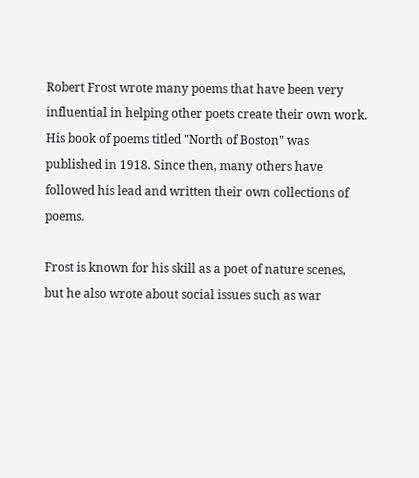Robert Frost wrote many poems that have been very influential in helping other poets create their own work. His book of poems titled "North of Boston" was published in 1918. Since then, many others have followed his lead and written their own collections of poems.

Frost is known for his skill as a poet of nature scenes, but he also wrote about social issues such as war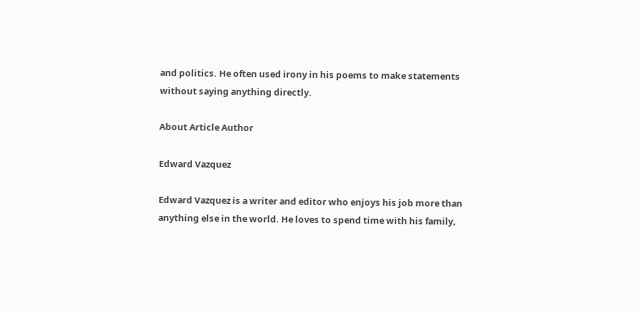and politics. He often used irony in his poems to make statements without saying anything directly.

About Article Author

Edward Vazquez

Edward Vazquez is a writer and editor who enjoys his job more than anything else in the world. He loves to spend time with his family,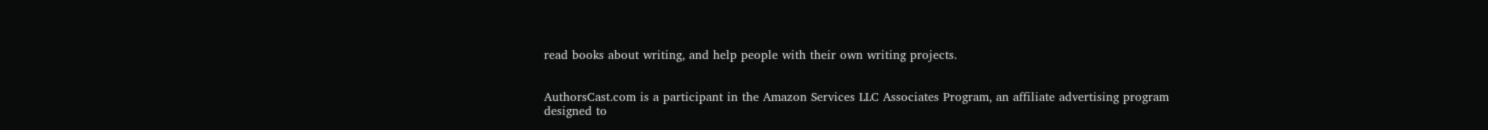read books about writing, and help people with their own writing projects.


AuthorsCast.com is a participant in the Amazon Services LLC Associates Program, an affiliate advertising program designed to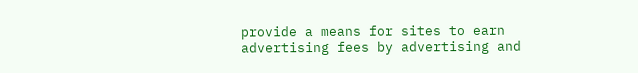provide a means for sites to earn advertising fees by advertising and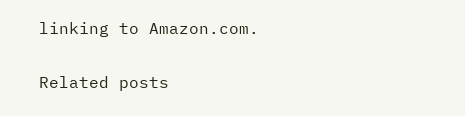linking to Amazon.com.

Related posts